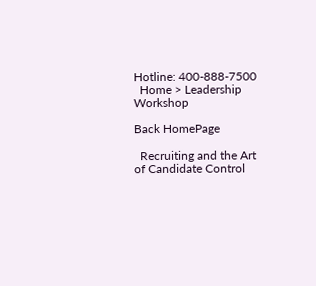Hotline: 400-888-7500
  Home > Leadership Workshop

Back HomePage

  Recruiting and the Art of Candidate Control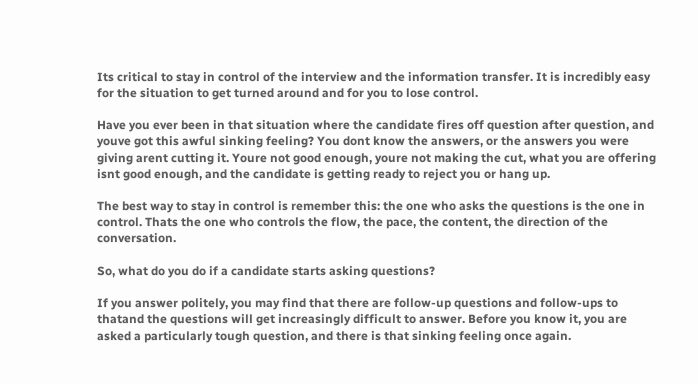Its critical to stay in control of the interview and the information transfer. It is incredibly easy for the situation to get turned around and for you to lose control.

Have you ever been in that situation where the candidate fires off question after question, and youve got this awful sinking feeling? You dont know the answers, or the answers you were giving arent cutting it. Youre not good enough, youre not making the cut, what you are offering isnt good enough, and the candidate is getting ready to reject you or hang up.

The best way to stay in control is remember this: the one who asks the questions is the one in control. Thats the one who controls the flow, the pace, the content, the direction of the conversation.

So, what do you do if a candidate starts asking questions?

If you answer politely, you may find that there are follow-up questions and follow-ups to thatand the questions will get increasingly difficult to answer. Before you know it, you are asked a particularly tough question, and there is that sinking feeling once again.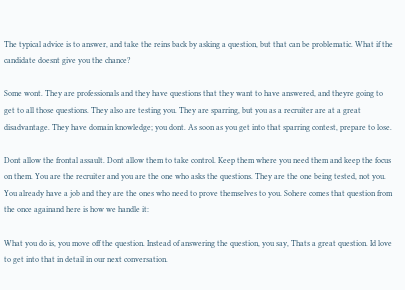The typical advice is to answer, and take the reins back by asking a question, but that can be problematic. What if the candidate doesnt give you the chance?

Some wont. They are professionals and they have questions that they want to have answered, and theyre going to get to all those questions. They also are testing you. They are sparring, but you as a recruiter are at a great disadvantage. They have domain knowledge; you dont. As soon as you get into that sparring contest, prepare to lose.

Dont allow the frontal assault. Dont allow them to take control. Keep them where you need them and keep the focus on them. You are the recruiter and you are the one who asks the questions. They are the one being tested, not you. You already have a job and they are the ones who need to prove themselves to you. Sohere comes that question from the once againand here is how we handle it:

What you do is, you move off the question. Instead of answering the question, you say, Thats a great question. Id love to get into that in detail in our next conversation.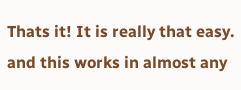Thats it! It is really that easy. and this works in almost any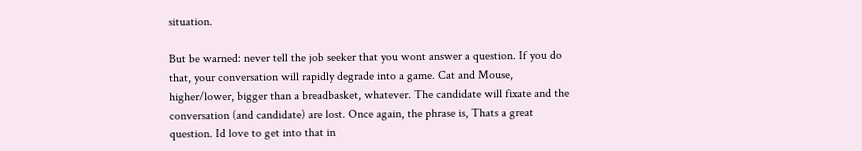situation.

But be warned: never tell the job seeker that you wont answer a question. If you do that, your conversation will rapidly degrade into a game. Cat and Mouse, higher/lower, bigger than a breadbasket, whatever. The candidate will fixate and the conversation (and candidate) are lost. Once again, the phrase is, Thats a great question. Id love to get into that in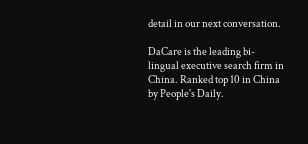detail in our next conversation.

DaCare is the leading bi-lingual executive search firm in China. Ranked top 10 in China by People's Daily.